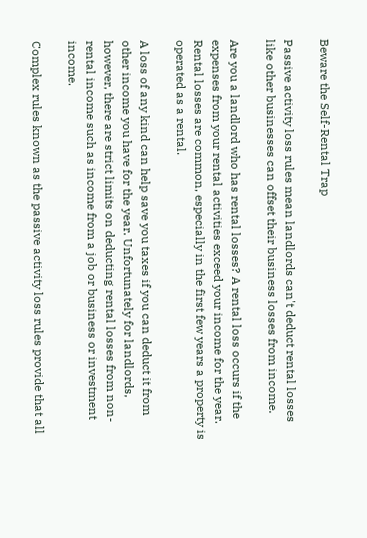Beware the Self-Rental Trap

Passive activity loss rules mean landlords can't deduct rental losses like other businesses can offset their business losses from income.

Are you a landlord who has rental losses? A rental loss occurs if the expenses from your rental activities exceed your income for the year. Rental losses are common, especially in the first few years a property is operated as a rental.

A loss of any kind can help save you taxes if you can deduct it from other income you have for the year. Unfortunately for landlords, however, there are strict limits on deducting rental losses from non-rental income such as income from a job or business or investment income.

Complex rules known as the passive activity loss rules provide that all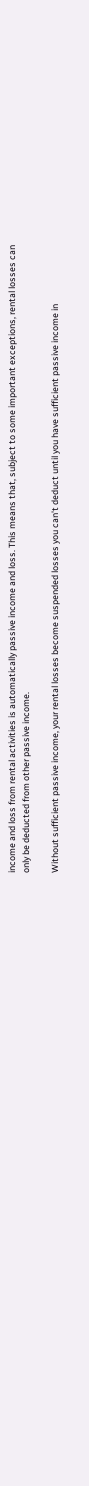income and loss from rental activities is automatically passive income and loss. This means that, subject to some important exceptions, rental losses can only be deducted from other passive income.

Without sufficient passive income, your rental losses become suspended losses you can't deduct until you have sufficient passive income in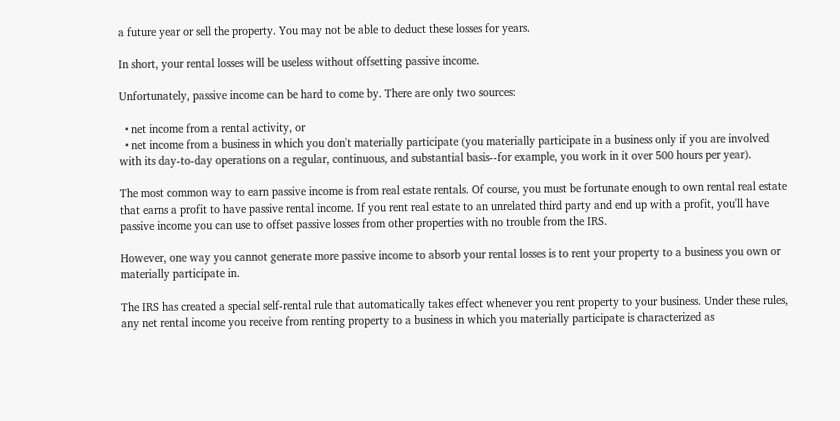a future year or sell the property. You may not be able to deduct these losses for years.

In short, your rental losses will be useless without offsetting passive income.

Unfortunately, passive income can be hard to come by. There are only two sources:

  • net income from a rental activity, or
  • net income from a business in which you don't materially participate (you materially participate in a business only if you are involved with its day-to-day operations on a regular, continuous, and substantial basis--for example, you work in it over 500 hours per year).

The most common way to earn passive income is from real estate rentals. Of course, you must be fortunate enough to own rental real estate that earns a profit to have passive rental income. If you rent real estate to an unrelated third party and end up with a profit, you'll have passive income you can use to offset passive losses from other properties with no trouble from the IRS.

However, one way you cannot generate more passive income to absorb your rental losses is to rent your property to a business you own or materially participate in.

The IRS has created a special self-rental rule that automatically takes effect whenever you rent property to your business. Under these rules, any net rental income you receive from renting property to a business in which you materially participate is characterized as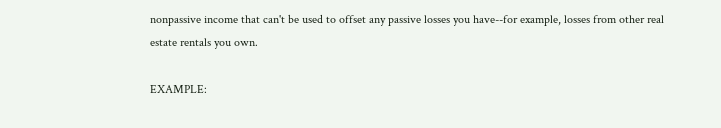nonpassive income that can't be used to offset any passive losses you have--for example, losses from other real estate rentals you own.

EXAMPLE: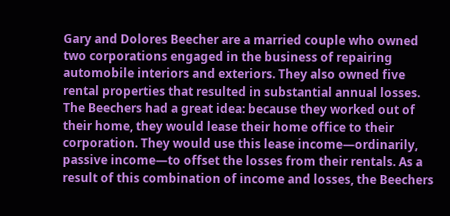Gary and Dolores Beecher are a married couple who owned two corporations engaged in the business of repairing automobile interiors and exteriors. They also owned five rental properties that resulted in substantial annual losses. The Beechers had a great idea: because they worked out of their home, they would lease their home office to their corporation. They would use this lease income—ordinarily, passive income—to offset the losses from their rentals. As a result of this combination of income and losses, the Beechers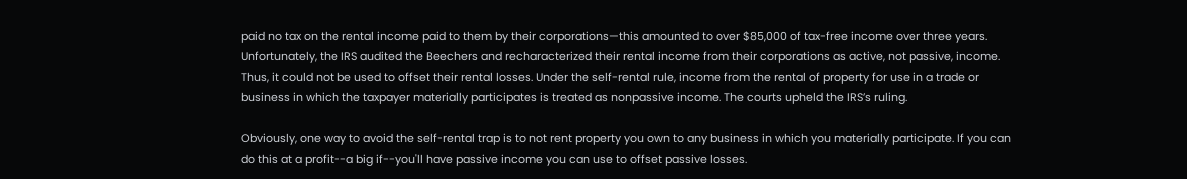paid no tax on the rental income paid to them by their corporations—this amounted to over $85,000 of tax-free income over three years. Unfortunately, the IRS audited the Beechers and recharacterized their rental income from their corporations as active, not passive, income. Thus, it could not be used to offset their rental losses. Under the self-rental rule, income from the rental of property for use in a trade or business in which the taxpayer materially participates is treated as nonpassive income. The courts upheld the IRS’s ruling.

Obviously, one way to avoid the self-rental trap is to not rent property you own to any business in which you materially participate. If you can do this at a profit--a big if--you'll have passive income you can use to offset passive losses.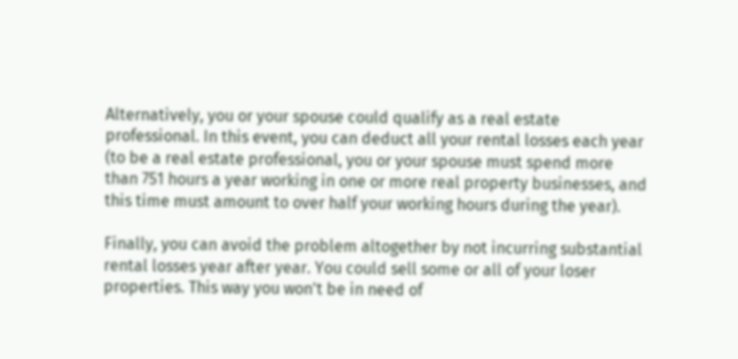Alternatively, you or your spouse could qualify as a real estate professional. In this event, you can deduct all your rental losses each year (to be a real estate professional, you or your spouse must spend more than 751 hours a year working in one or more real property businesses, and this time must amount to over half your working hours during the year).

Finally, you can avoid the problem altogether by not incurring substantial rental losses year after year. You could sell some or all of your loser properties. This way you won't be in need of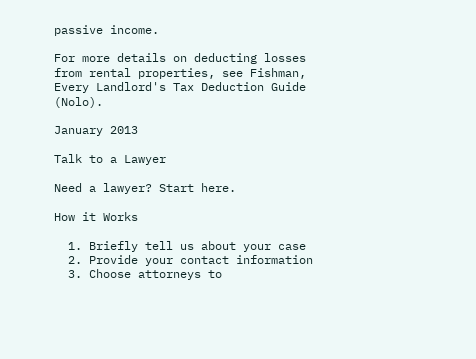passive income.

For more details on deducting losses from rental properties, see Fishman, Every Landlord's Tax Deduction Guide (Nolo).

January 2013

Talk to a Lawyer

Need a lawyer? Start here.

How it Works

  1. Briefly tell us about your case
  2. Provide your contact information
  3. Choose attorneys to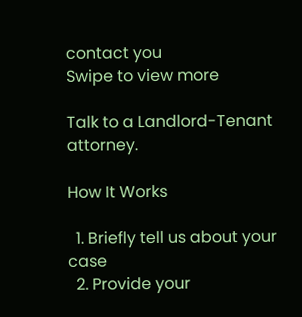contact you
Swipe to view more

Talk to a Landlord-Tenant attorney.

How It Works

  1. Briefly tell us about your case
  2. Provide your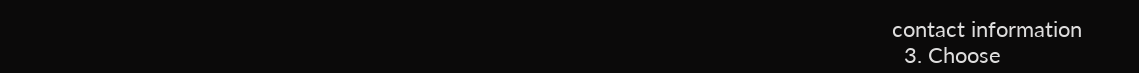contact information
  3. Choose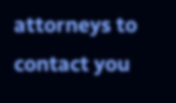attorneys to contact you